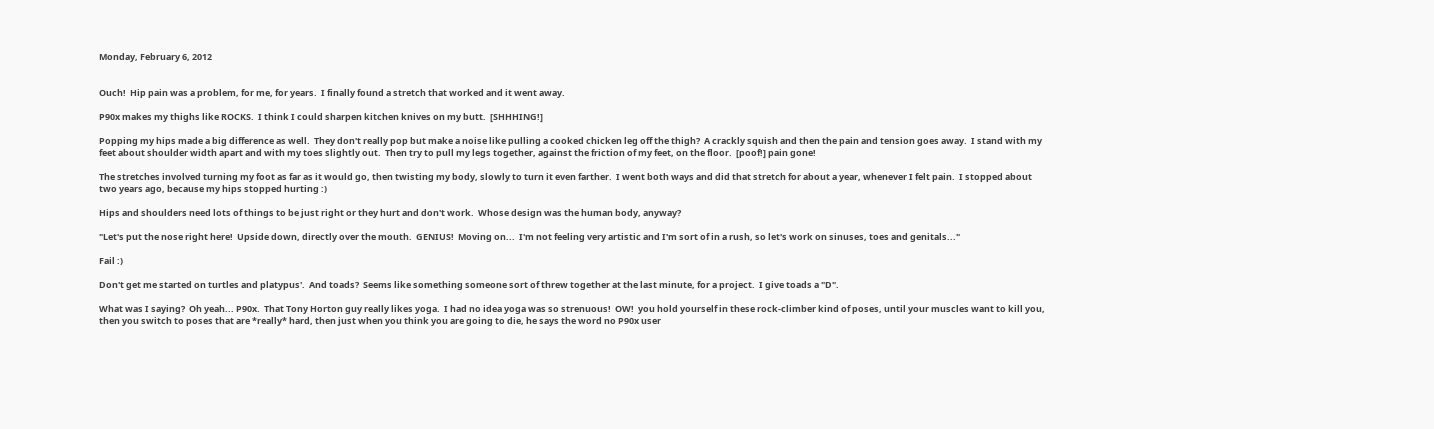Monday, February 6, 2012


Ouch!  Hip pain was a problem, for me, for years.  I finally found a stretch that worked and it went away.

P90x makes my thighs like ROCKS.  I think I could sharpen kitchen knives on my butt.  [SHHHING!]

Popping my hips made a big difference as well.  They don't really pop but make a noise like pulling a cooked chicken leg off the thigh?  A crackly squish and then the pain and tension goes away.  I stand with my feet about shoulder width apart and with my toes slightly out.  Then try to pull my legs together, against the friction of my feet, on the floor.  [poof!] pain gone!

The stretches involved turning my foot as far as it would go, then twisting my body, slowly to turn it even farther.  I went both ways and did that stretch for about a year, whenever I felt pain.  I stopped about two years ago, because my hips stopped hurting :)

Hips and shoulders need lots of things to be just right or they hurt and don't work.  Whose design was the human body, anyway?

"Let's put the nose right here!  Upside down, directly over the mouth.  GENIUS!  Moving on...  I'm not feeling very artistic and I'm sort of in a rush, so let's work on sinuses, toes and genitals..."

Fail :)

Don't get me started on turtles and platypus'.  And toads?  Seems like something someone sort of threw together at the last minute, for a project.  I give toads a "D".

What was I saying?  Oh yeah... P90x.  That Tony Horton guy really likes yoga.  I had no idea yoga was so strenuous!  OW!  you hold yourself in these rock-climber kind of poses, until your muscles want to kill you, then you switch to poses that are *really* hard, then just when you think you are going to die, he says the word no P90x user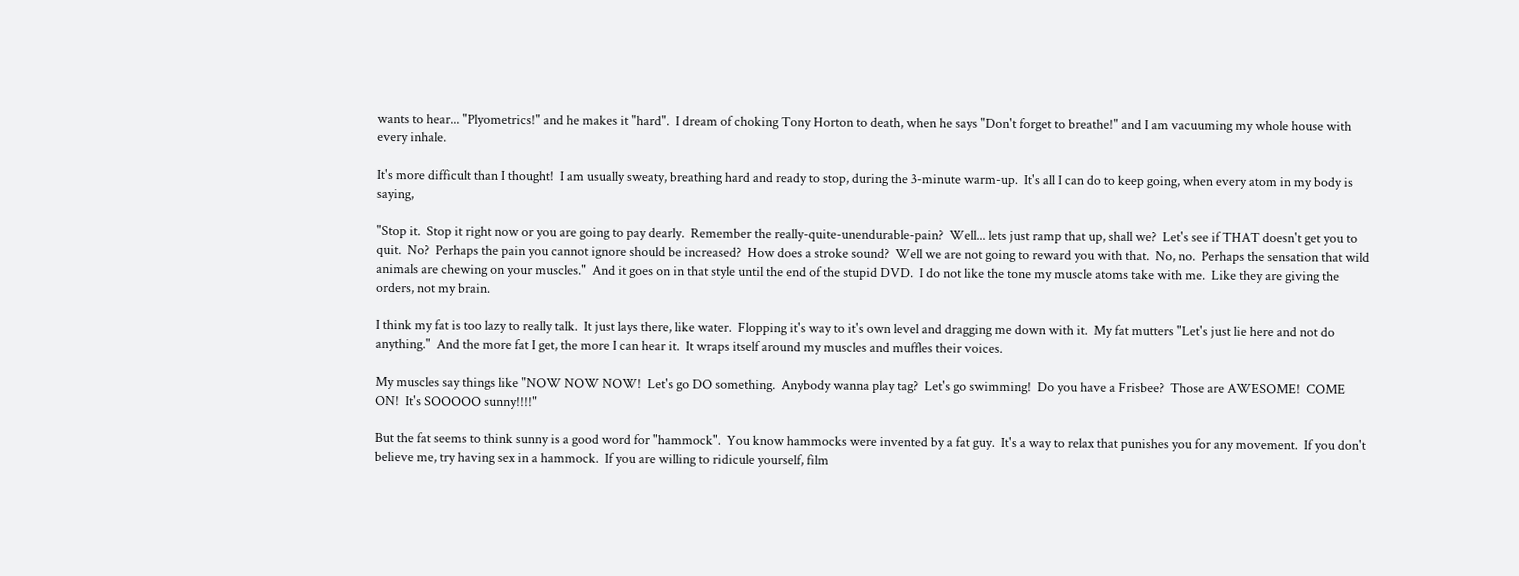wants to hear... "Plyometrics!" and he makes it "hard".  I dream of choking Tony Horton to death, when he says "Don't forget to breathe!" and I am vacuuming my whole house with every inhale.

It's more difficult than I thought!  I am usually sweaty, breathing hard and ready to stop, during the 3-minute warm-up.  It's all I can do to keep going, when every atom in my body is saying,

"Stop it.  Stop it right now or you are going to pay dearly.  Remember the really-quite-unendurable-pain?  Well... lets just ramp that up, shall we?  Let's see if THAT doesn't get you to quit.  No?  Perhaps the pain you cannot ignore should be increased?  How does a stroke sound?  Well we are not going to reward you with that.  No, no.  Perhaps the sensation that wild animals are chewing on your muscles."  And it goes on in that style until the end of the stupid DVD.  I do not like the tone my muscle atoms take with me.  Like they are giving the orders, not my brain.

I think my fat is too lazy to really talk.  It just lays there, like water.  Flopping it's way to it's own level and dragging me down with it.  My fat mutters "Let's just lie here and not do anything."  And the more fat I get, the more I can hear it.  It wraps itself around my muscles and muffles their voices.

My muscles say things like "NOW NOW NOW!  Let's go DO something.  Anybody wanna play tag?  Let's go swimming!  Do you have a Frisbee?  Those are AWESOME!  COME ON!  It's SOOOOO sunny!!!!"

But the fat seems to think sunny is a good word for "hammock".  You know hammocks were invented by a fat guy.  It's a way to relax that punishes you for any movement.  If you don't believe me, try having sex in a hammock.  If you are willing to ridicule yourself, film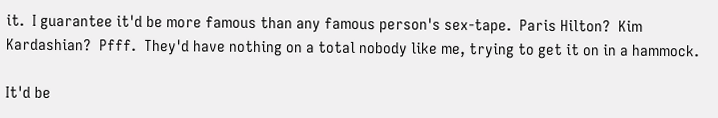it.  I guarantee it'd be more famous than any famous person's sex-tape.  Paris Hilton?  Kim Kardashian?  Pfff.  They'd have nothing on a total nobody like me, trying to get it on in a hammock.

It'd be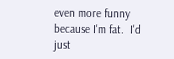even more funny because I'm fat.  I'd just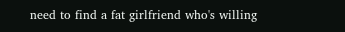need to find a fat girlfriend who's willing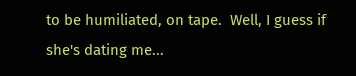to be humiliated, on tape.  Well, I guess if she's dating me...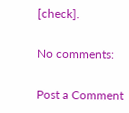[check].

No comments:

Post a Comment